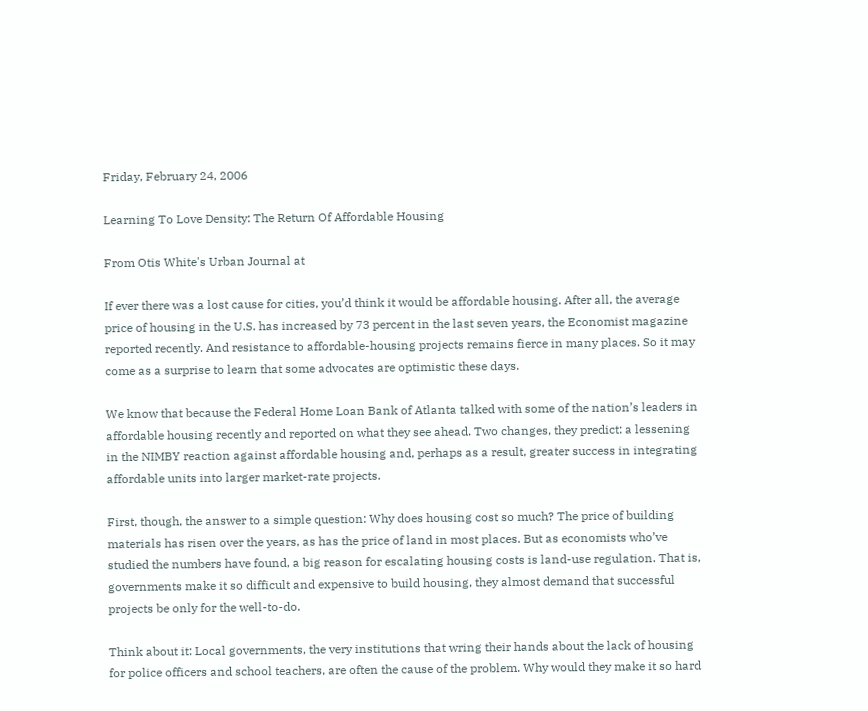Friday, February 24, 2006

Learning To Love Density: The Return Of Affordable Housing

From Otis White's Urban Journal at

If ever there was a lost cause for cities, you’d think it would be affordable housing. After all, the average price of housing in the U.S. has increased by 73 percent in the last seven years, the Economist magazine reported recently. And resistance to affordable-housing projects remains fierce in many places. So it may come as a surprise to learn that some advocates are optimistic these days.

We know that because the Federal Home Loan Bank of Atlanta talked with some of the nation’s leaders in affordable housing recently and reported on what they see ahead. Two changes, they predict: a lessening in the NIMBY reaction against affordable housing and, perhaps as a result, greater success in integrating affordable units into larger market-rate projects.

First, though, the answer to a simple question: Why does housing cost so much? The price of building materials has risen over the years, as has the price of land in most places. But as economists who’ve studied the numbers have found, a big reason for escalating housing costs is land-use regulation. That is, governments make it so difficult and expensive to build housing, they almost demand that successful projects be only for the well-to-do.

Think about it: Local governments, the very institutions that wring their hands about the lack of housing for police officers and school teachers, are often the cause of the problem. Why would they make it so hard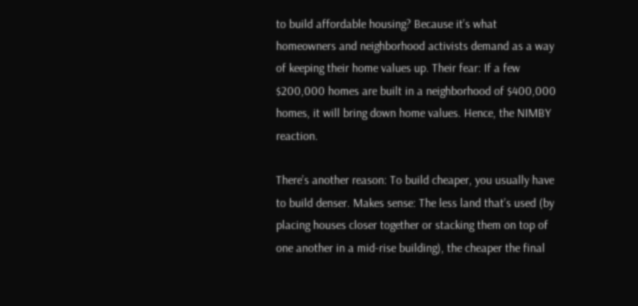to build affordable housing? Because it’s what homeowners and neighborhood activists demand as a way of keeping their home values up. Their fear: If a few $200,000 homes are built in a neighborhood of $400,000 homes, it will bring down home values. Hence, the NIMBY reaction.

There’s another reason: To build cheaper, you usually have to build denser. Makes sense: The less land that’s used (by placing houses closer together or stacking them on top of one another in a mid-rise building), the cheaper the final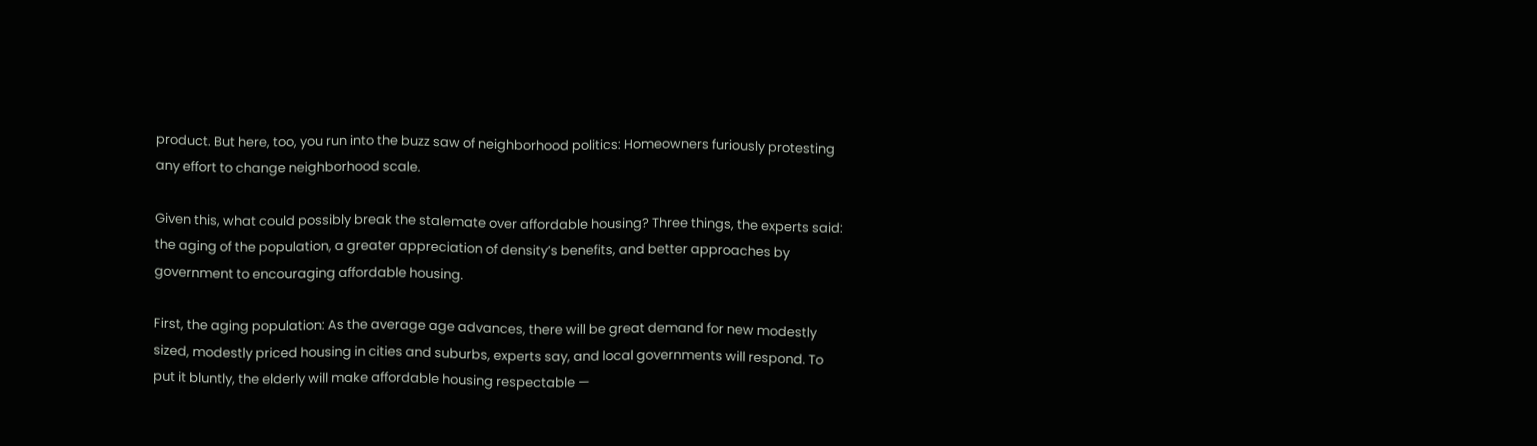product. But here, too, you run into the buzz saw of neighborhood politics: Homeowners furiously protesting any effort to change neighborhood scale.

Given this, what could possibly break the stalemate over affordable housing? Three things, the experts said: the aging of the population, a greater appreciation of density’s benefits, and better approaches by government to encouraging affordable housing.

First, the aging population: As the average age advances, there will be great demand for new modestly sized, modestly priced housing in cities and suburbs, experts say, and local governments will respond. To put it bluntly, the elderly will make affordable housing respectable —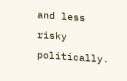and less risky politically.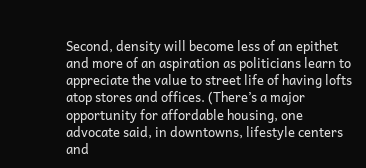Second, density will become less of an epithet and more of an aspiration as politicians learn to appreciate the value to street life of having lofts atop stores and offices. (There’s a major opportunity for affordable housing, one advocate said, in downtowns, lifestyle centers and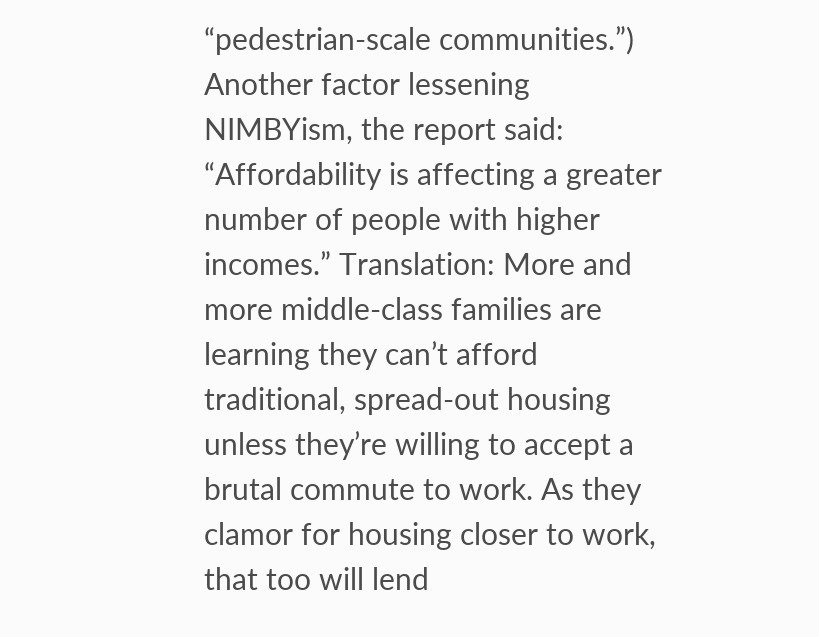“pedestrian-scale communities.”) Another factor lessening NIMBYism, the report said: “Affordability is affecting a greater number of people with higher incomes.” Translation: More and more middle-class families are learning they can’t afford traditional, spread-out housing unless they’re willing to accept a brutal commute to work. As they clamor for housing closer to work, that too will lend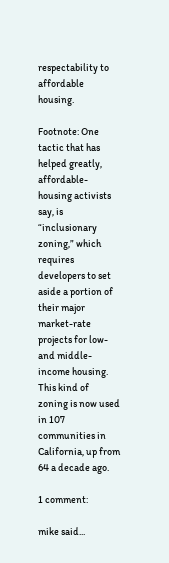respectability to affordable housing.

Footnote: One tactic that has helped greatly, affordable-housing activists say, is “inclusionary zoning,” which requires developers to set aside a portion of their major market-rate projects for low- and middle-income housing. This kind of zoning is now used in 107 communities in California, up from 64 a decade ago.

1 comment:

mike said...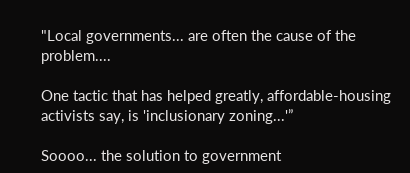"Local governments... are often the cause of the problem....

One tactic that has helped greatly, affordable-housing activists say, is 'inclusionary zoning...'”

Soooo... the solution to government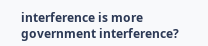interference is more government interference?